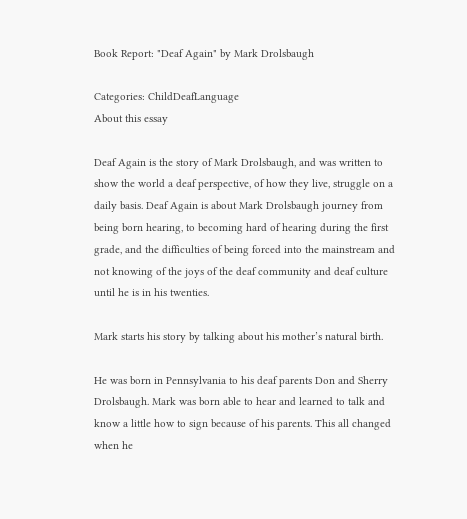Book Report: "Deaf Again" by Mark Drolsbaugh

Categories: ChildDeafLanguage
About this essay

Deaf Again is the story of Mark Drolsbaugh, and was written to show the world a deaf perspective, of how they live, struggle on a daily basis. Deaf Again is about Mark Drolsbaugh journey from being born hearing, to becoming hard of hearing during the first grade, and the difficulties of being forced into the mainstream and not knowing of the joys of the deaf community and deaf culture until he is in his twenties.

Mark starts his story by talking about his mother’s natural birth.

He was born in Pennsylvania to his deaf parents Don and Sherry Drolsbaugh. Mark was born able to hear and learned to talk and know a little how to sign because of his parents. This all changed when he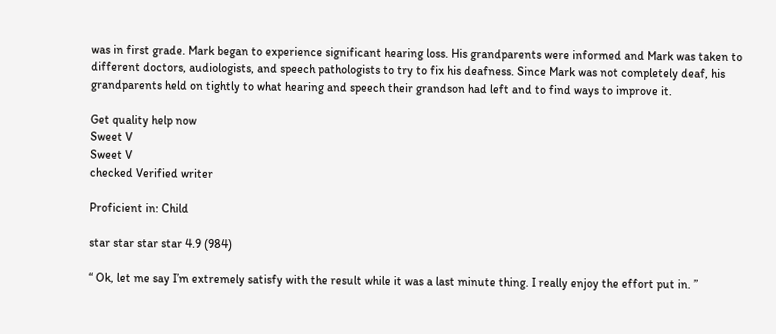was in first grade. Mark began to experience significant hearing loss. His grandparents were informed and Mark was taken to different doctors, audiologists, and speech pathologists to try to fix his deafness. Since Mark was not completely deaf, his grandparents held on tightly to what hearing and speech their grandson had left and to find ways to improve it.

Get quality help now
Sweet V
Sweet V
checked Verified writer

Proficient in: Child

star star star star 4.9 (984)

“ Ok, let me say I’m extremely satisfy with the result while it was a last minute thing. I really enjoy the effort put in. ”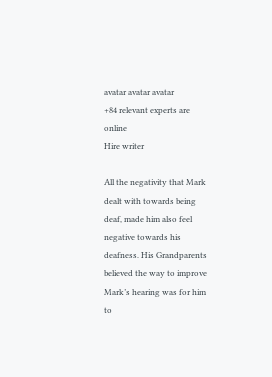avatar avatar avatar
+84 relevant experts are online
Hire writer

All the negativity that Mark dealt with towards being deaf, made him also feel negative towards his deafness. His Grandparents believed the way to improve Mark’s hearing was for him to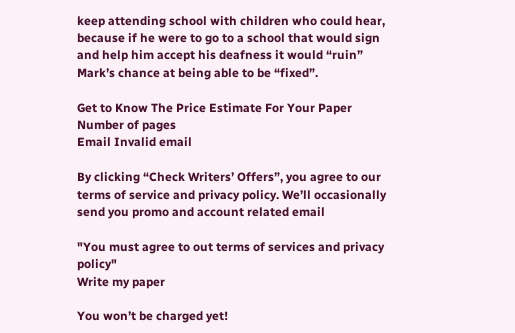keep attending school with children who could hear, because if he were to go to a school that would sign and help him accept his deafness it would “ruin” Mark’s chance at being able to be “fixed”.

Get to Know The Price Estimate For Your Paper
Number of pages
Email Invalid email

By clicking “Check Writers’ Offers”, you agree to our terms of service and privacy policy. We’ll occasionally send you promo and account related email

"You must agree to out terms of services and privacy policy"
Write my paper

You won’t be charged yet!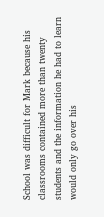School was difficult for Mark because his classrooms contained more than twenty students and the information he had to learn would only go over his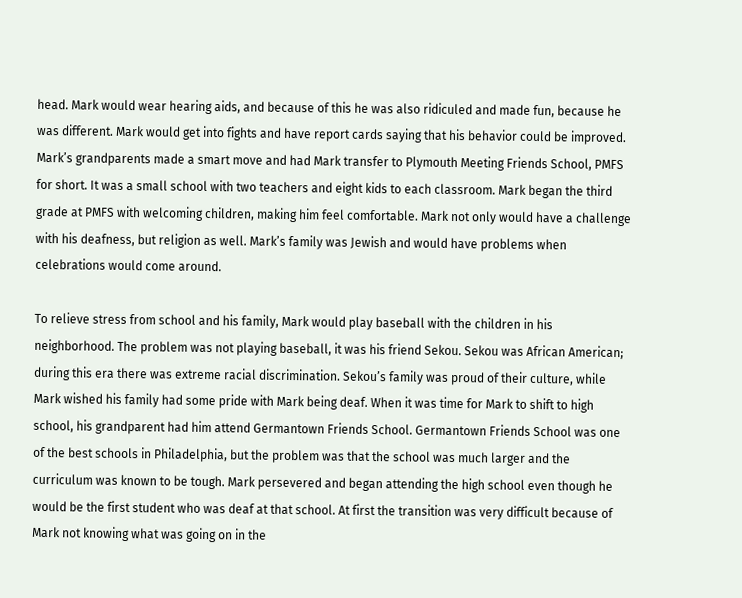head. Mark would wear hearing aids, and because of this he was also ridiculed and made fun, because he was different. Mark would get into fights and have report cards saying that his behavior could be improved. Mark’s grandparents made a smart move and had Mark transfer to Plymouth Meeting Friends School, PMFS for short. It was a small school with two teachers and eight kids to each classroom. Mark began the third grade at PMFS with welcoming children, making him feel comfortable. Mark not only would have a challenge with his deafness, but religion as well. Mark’s family was Jewish and would have problems when celebrations would come around.

To relieve stress from school and his family, Mark would play baseball with the children in his neighborhood. The problem was not playing baseball, it was his friend Sekou. Sekou was African American; during this era there was extreme racial discrimination. Sekou’s family was proud of their culture, while Mark wished his family had some pride with Mark being deaf. When it was time for Mark to shift to high school, his grandparent had him attend Germantown Friends School. Germantown Friends School was one of the best schools in Philadelphia, but the problem was that the school was much larger and the curriculum was known to be tough. Mark persevered and began attending the high school even though he would be the first student who was deaf at that school. At first the transition was very difficult because of Mark not knowing what was going on in the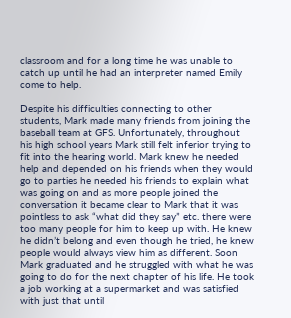classroom and for a long time he was unable to catch up until he had an interpreter named Emily come to help.

Despite his difficulties connecting to other students, Mark made many friends from joining the baseball team at GFS. Unfortunately, throughout his high school years Mark still felt inferior trying to fit into the hearing world. Mark knew he needed help and depended on his friends when they would go to parties he needed his friends to explain what was going on and as more people joined the conversation it became clear to Mark that it was pointless to ask “what did they say” etc. there were too many people for him to keep up with. He knew he didn’t belong and even though he tried, he knew people would always view him as different. Soon Mark graduated and he struggled with what he was going to do for the next chapter of his life. He took a job working at a supermarket and was satisfied with just that until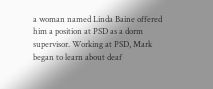a woman named Linda Baine offered him a position at PSD as a dorm supervisor. Working at PSD, Mark began to learn about deaf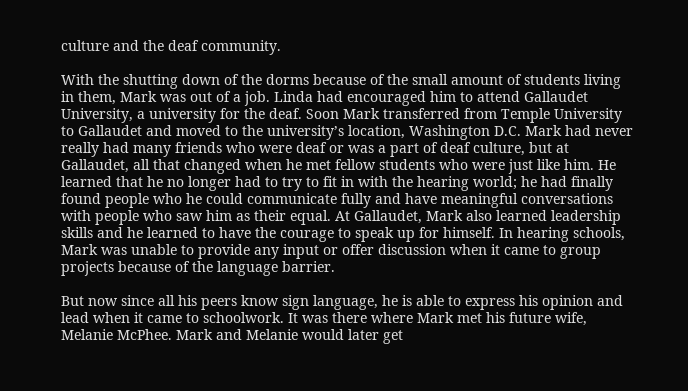culture and the deaf community.

With the shutting down of the dorms because of the small amount of students living in them, Mark was out of a job. Linda had encouraged him to attend Gallaudet University, a university for the deaf. Soon Mark transferred from Temple University to Gallaudet and moved to the university’s location, Washington D.C. Mark had never really had many friends who were deaf or was a part of deaf culture, but at Gallaudet, all that changed when he met fellow students who were just like him. He learned that he no longer had to try to fit in with the hearing world; he had finally found people who he could communicate fully and have meaningful conversations with people who saw him as their equal. At Gallaudet, Mark also learned leadership skills and he learned to have the courage to speak up for himself. In hearing schools, Mark was unable to provide any input or offer discussion when it came to group projects because of the language barrier.

But now since all his peers know sign language, he is able to express his opinion and lead when it came to schoolwork. It was there where Mark met his future wife, Melanie McPhee. Mark and Melanie would later get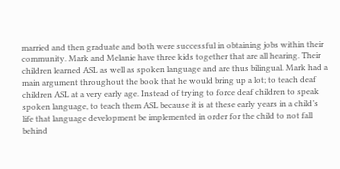married and then graduate and both were successful in obtaining jobs within their community. Mark and Melanie have three kids together that are all hearing. Their children learned ASL as well as spoken language and are thus bilingual. Mark had a main argument throughout the book that he would bring up a lot; to teach deaf children ASL at a very early age. Instead of trying to force deaf children to speak spoken language, to teach them ASL because it is at these early years in a child’s life that language development be implemented in order for the child to not fall behind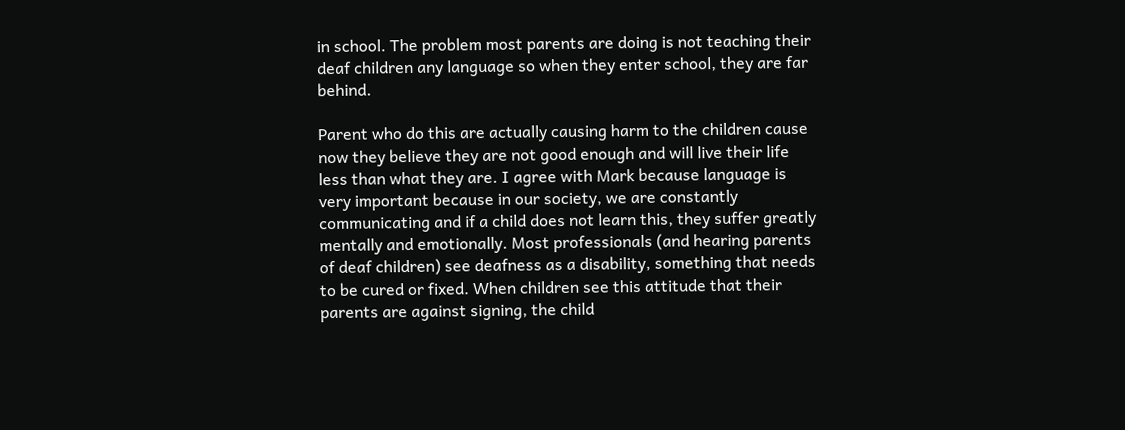in school. The problem most parents are doing is not teaching their deaf children any language so when they enter school, they are far behind.

Parent who do this are actually causing harm to the children cause now they believe they are not good enough and will live their life less than what they are. I agree with Mark because language is very important because in our society, we are constantly communicating and if a child does not learn this, they suffer greatly mentally and emotionally. Most professionals (and hearing parents of deaf children) see deafness as a disability, something that needs to be cured or fixed. When children see this attitude that their parents are against signing, the child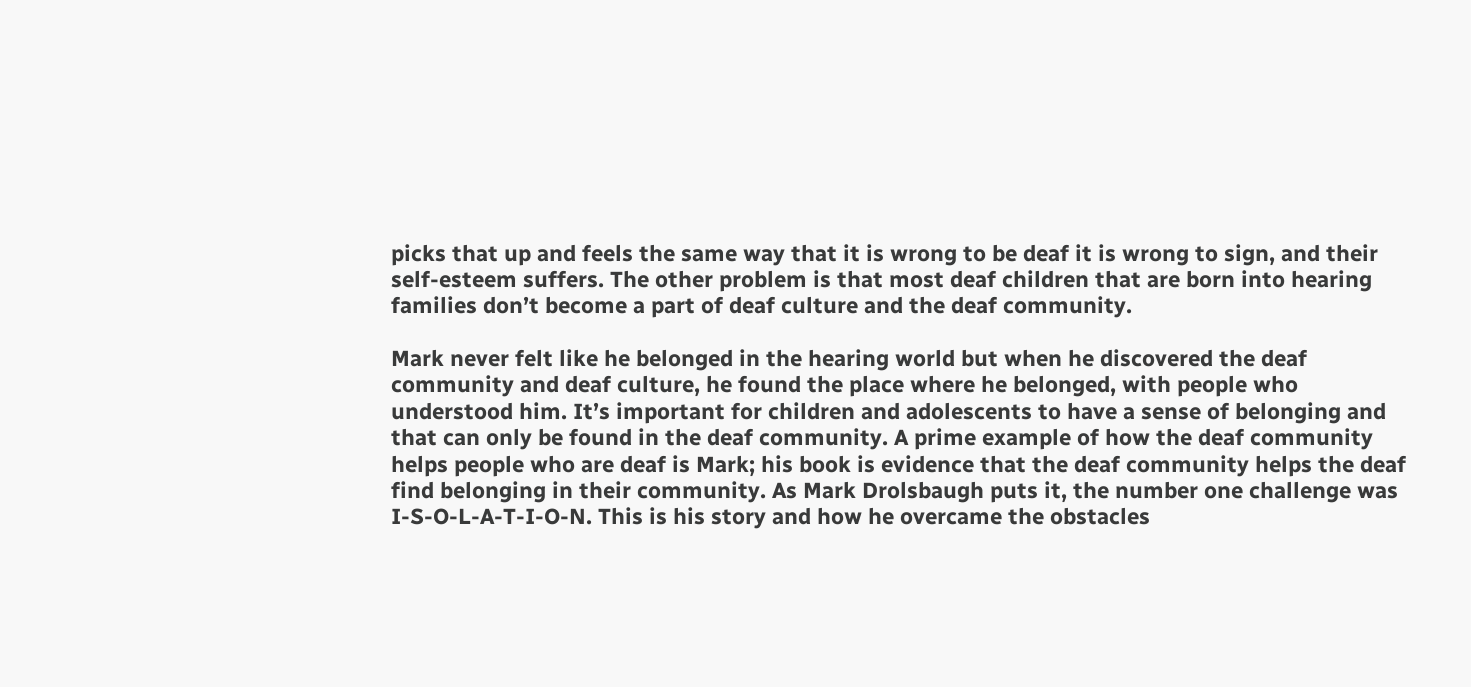picks that up and feels the same way that it is wrong to be deaf it is wrong to sign, and their self-esteem suffers. The other problem is that most deaf children that are born into hearing families don’t become a part of deaf culture and the deaf community.

Mark never felt like he belonged in the hearing world but when he discovered the deaf community and deaf culture, he found the place where he belonged, with people who understood him. It’s important for children and adolescents to have a sense of belonging and that can only be found in the deaf community. A prime example of how the deaf community helps people who are deaf is Mark; his book is evidence that the deaf community helps the deaf find belonging in their community. As Mark Drolsbaugh puts it, the number one challenge was I-S-O-L-A-T-I-O-N. This is his story and how he overcame the obstacles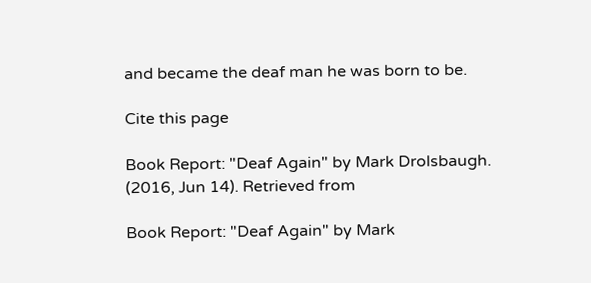and became the deaf man he was born to be.

Cite this page

Book Report: "Deaf Again" by Mark Drolsbaugh. (2016, Jun 14). Retrieved from

Book Report: "Deaf Again" by Mark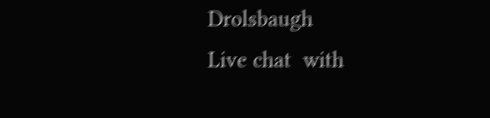Drolsbaugh
Live chat  with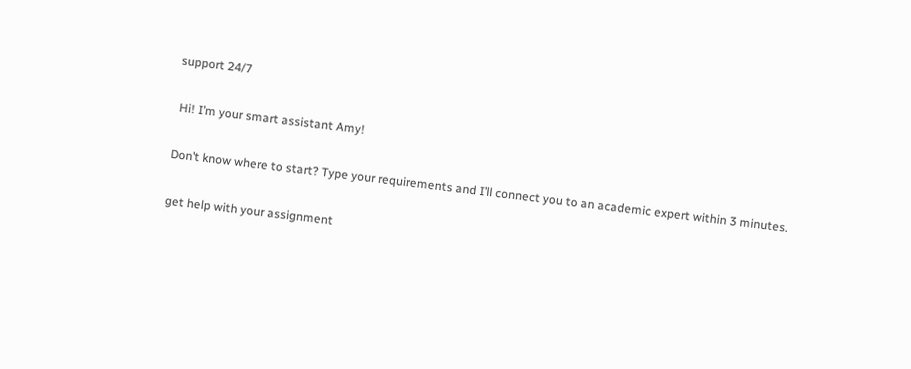support 24/7

 Hi! I’m your smart assistant Amy!

Don’t know where to start? Type your requirements and I’ll connect you to an academic expert within 3 minutes.

get help with your assignment